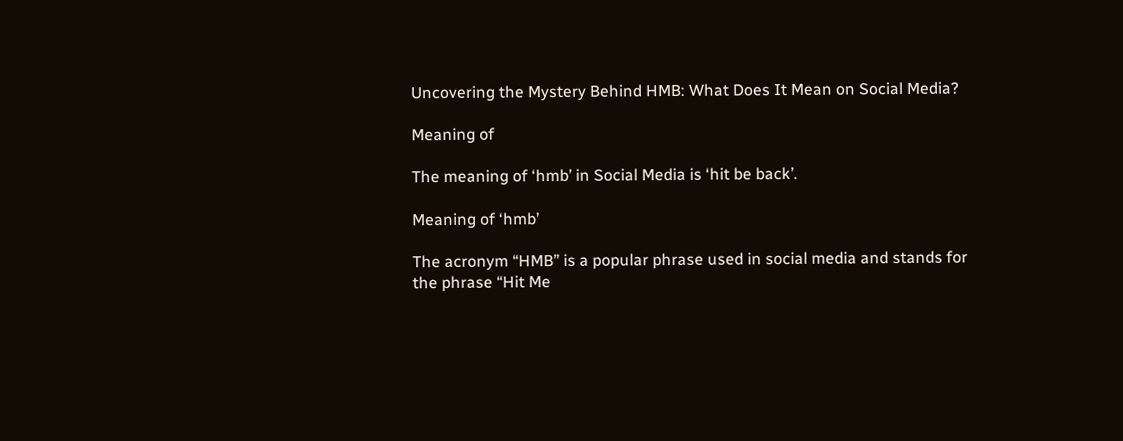Uncovering the Mystery Behind HMB: What Does It Mean on Social Media?

Meaning of

The meaning of ‘hmb’ in Social Media is ‘hit be back’.

Meaning of ‘hmb’

The acronym “HMB” is a popular phrase used in social media and stands for the phrase “Hit Me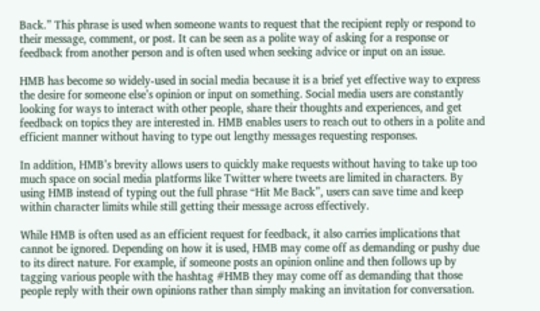Back.” This phrase is used when someone wants to request that the recipient reply or respond to their message, comment, or post. It can be seen as a polite way of asking for a response or feedback from another person and is often used when seeking advice or input on an issue.

HMB has become so widely-used in social media because it is a brief yet effective way to express the desire for someone else’s opinion or input on something. Social media users are constantly looking for ways to interact with other people, share their thoughts and experiences, and get feedback on topics they are interested in. HMB enables users to reach out to others in a polite and efficient manner without having to type out lengthy messages requesting responses.

In addition, HMB’s brevity allows users to quickly make requests without having to take up too much space on social media platforms like Twitter where tweets are limited in characters. By using HMB instead of typing out the full phrase “Hit Me Back”, users can save time and keep within character limits while still getting their message across effectively.

While HMB is often used as an efficient request for feedback, it also carries implications that cannot be ignored. Depending on how it is used, HMB may come off as demanding or pushy due to its direct nature. For example, if someone posts an opinion online and then follows up by tagging various people with the hashtag #HMB they may come off as demanding that those people reply with their own opinions rather than simply making an invitation for conversation.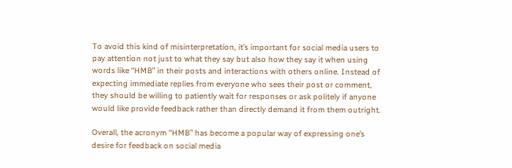To avoid this kind of misinterpretation, it’s important for social media users to pay attention not just to what they say but also how they say it when using words like “HMB” in their posts and interactions with others online. Instead of expecting immediate replies from everyone who sees their post or comment, they should be willing to patiently wait for responses or ask politely if anyone would like provide feedback rather than directly demand it from them outright.

Overall, the acronym “HMB” has become a popular way of expressing one’s desire for feedback on social media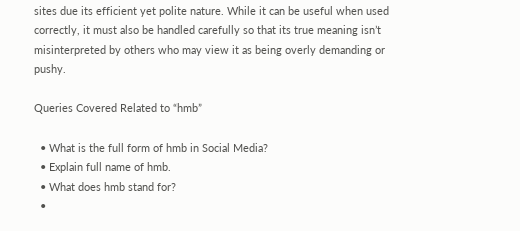sites due its efficient yet polite nature. While it can be useful when used correctly, it must also be handled carefully so that its true meaning isn’t misinterpreted by others who may view it as being overly demanding or pushy.

Queries Covered Related to “hmb”

  • What is the full form of hmb in Social Media?
  • Explain full name of hmb.
  • What does hmb stand for?
  •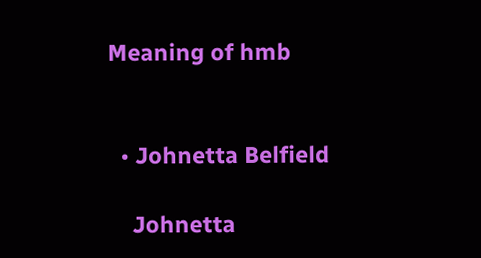Meaning of hmb


  • Johnetta Belfield

    Johnetta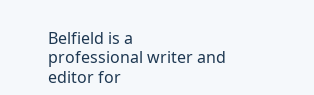Belfield is a professional writer and editor for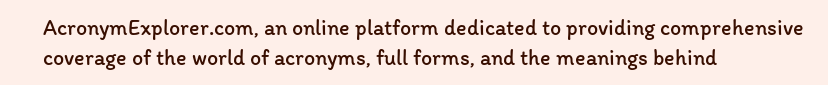AcronymExplorer.com, an online platform dedicated to providing comprehensive coverage of the world of acronyms, full forms, and the meanings behind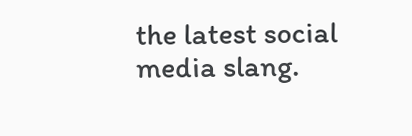the latest social media slang.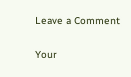Leave a Comment

Your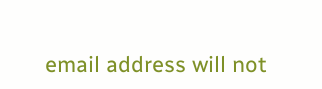email address will not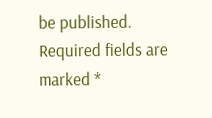be published. Required fields are marked *